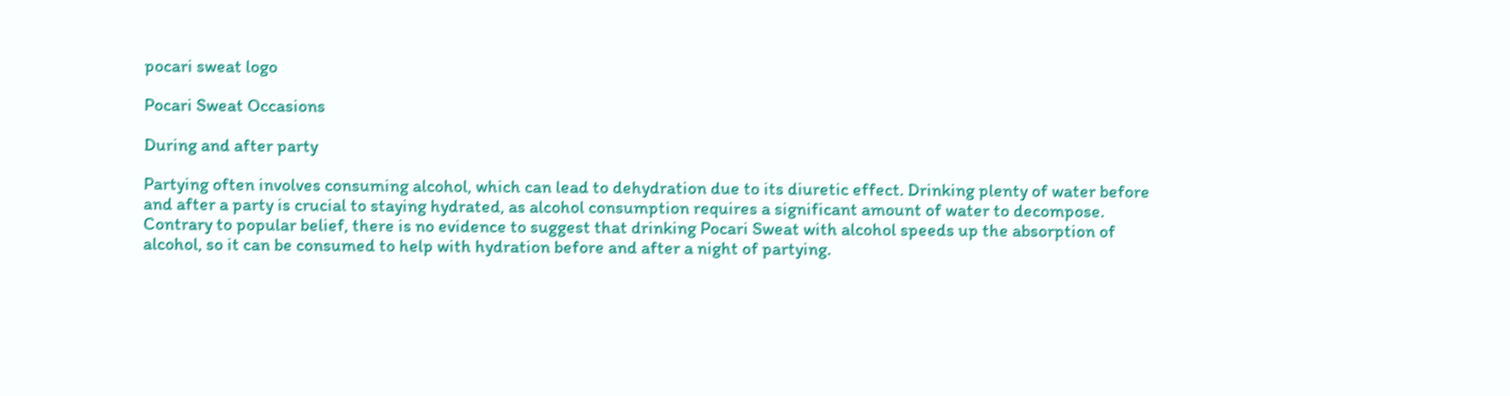pocari sweat logo

Pocari Sweat Occasions

During and after party

Partying often involves consuming alcohol, which can lead to dehydration due to its diuretic effect. Drinking plenty of water before and after a party is crucial to staying hydrated, as alcohol consumption requires a significant amount of water to decompose. Contrary to popular belief, there is no evidence to suggest that drinking Pocari Sweat with alcohol speeds up the absorption of alcohol, so it can be consumed to help with hydration before and after a night of partying.